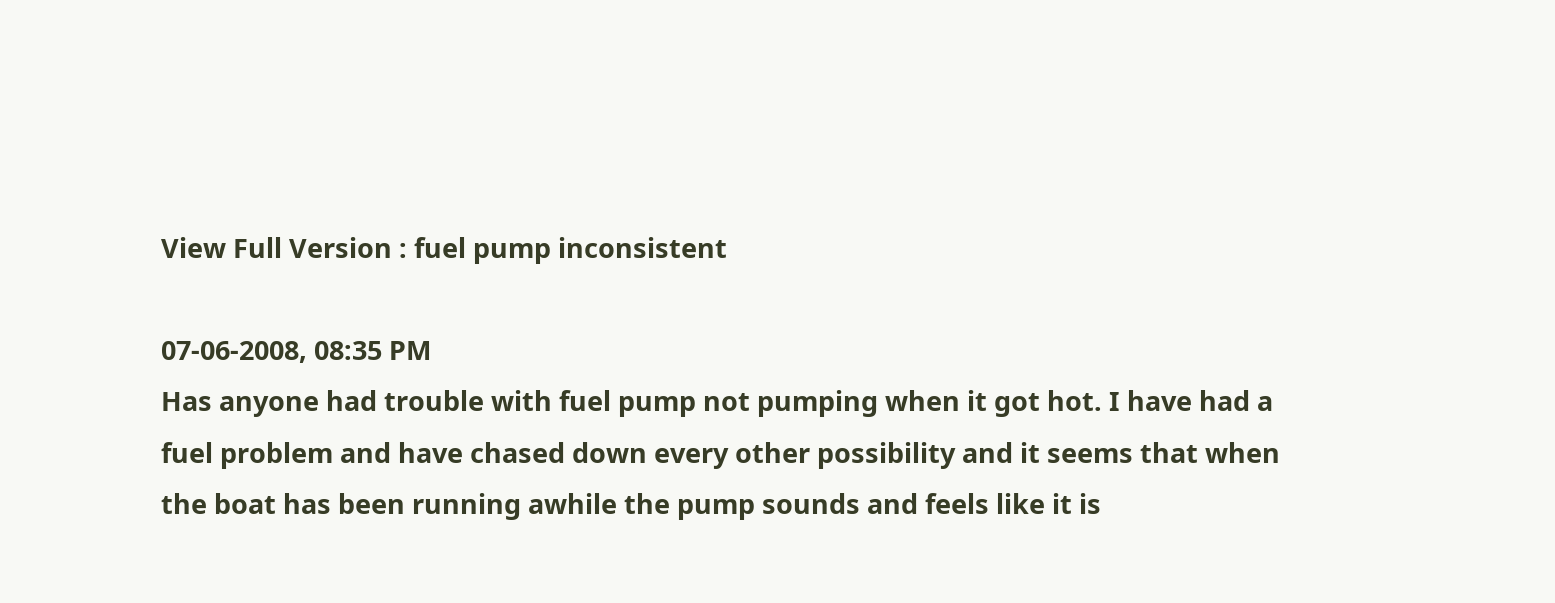View Full Version : fuel pump inconsistent

07-06-2008, 08:35 PM
Has anyone had trouble with fuel pump not pumping when it got hot. I have had a fuel problem and have chased down every other possibility and it seems that when the boat has been running awhile the pump sounds and feels like it is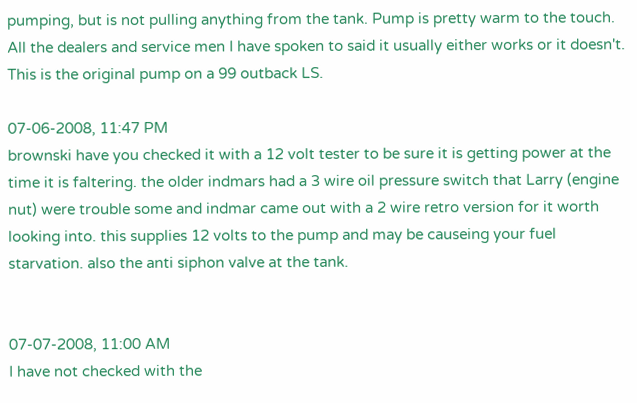pumping, but is not pulling anything from the tank. Pump is pretty warm to the touch. All the dealers and service men I have spoken to said it usually either works or it doesn't. This is the original pump on a 99 outback LS.

07-06-2008, 11:47 PM
brownski have you checked it with a 12 volt tester to be sure it is getting power at the time it is faltering. the older indmars had a 3 wire oil pressure switch that Larry (engine nut) were trouble some and indmar came out with a 2 wire retro version for it worth looking into. this supplies 12 volts to the pump and may be causeing your fuel starvation. also the anti siphon valve at the tank.


07-07-2008, 11:00 AM
I have not checked with the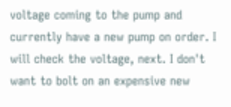voltage coming to the pump and currently have a new pump on order. I will check the voltage, next. I don't want to bolt on an expensive new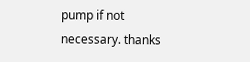pump if not necessary. thanks